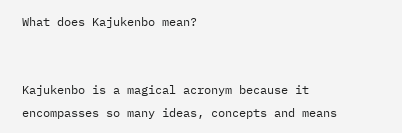What does Kajukenbo mean?


Kajukenbo is a magical acronym because it encompasses so many ideas, concepts and means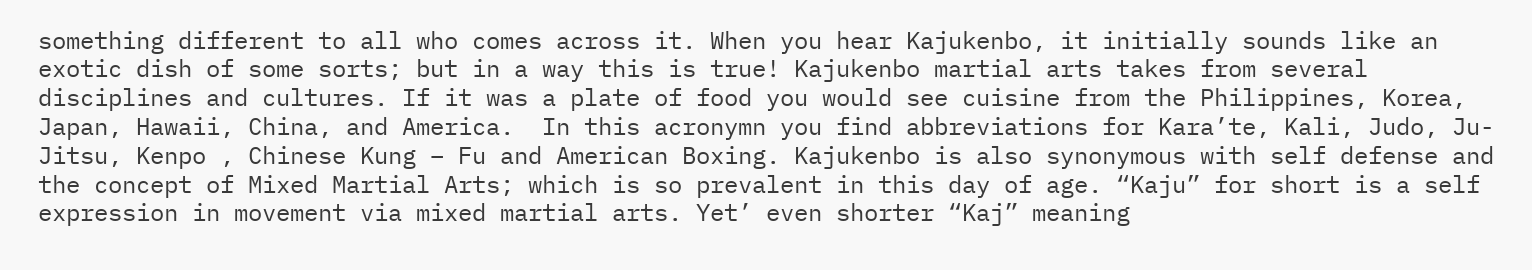something different to all who comes across it. When you hear Kajukenbo, it initially sounds like an exotic dish of some sorts; but in a way this is true! Kajukenbo martial arts takes from several disciplines and cultures. If it was a plate of food you would see cuisine from the Philippines, Korea, Japan, Hawaii, China, and America.  In this acronymn you find abbreviations for Kara’te, Kali, Judo, Ju-Jitsu, Kenpo , Chinese Kung – Fu and American Boxing. Kajukenbo is also synonymous with self defense and the concept of Mixed Martial Arts; which is so prevalent in this day of age. “Kaju” for short is a self expression in movement via mixed martial arts. Yet’ even shorter “Kaj” meaning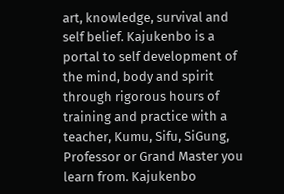art, knowledge, survival and self belief. Kajukenbo is a portal to self development of the mind, body and spirit through rigorous hours of training and practice with a teacher, Kumu, Sifu, SiGung, Professor or Grand Master you learn from. Kajukenbo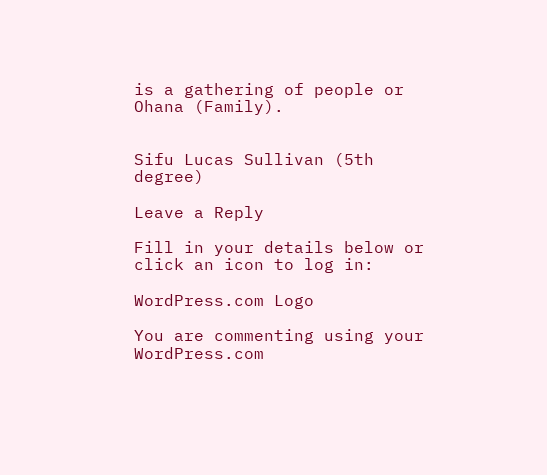is a gathering of people or Ohana (Family).


Sifu Lucas Sullivan (5th degree)

Leave a Reply

Fill in your details below or click an icon to log in:

WordPress.com Logo

You are commenting using your WordPress.com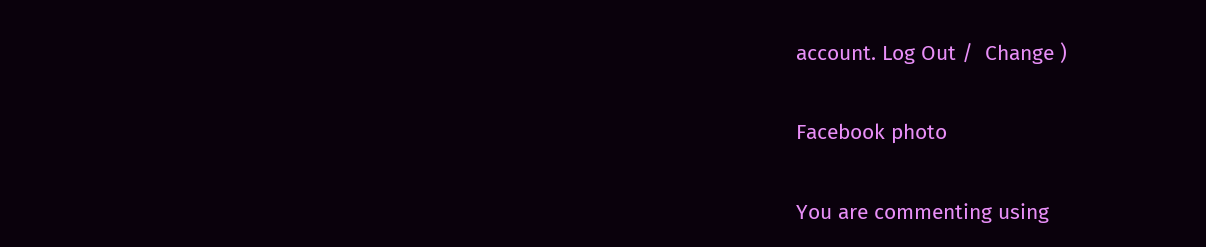account. Log Out /  Change )

Facebook photo

You are commenting using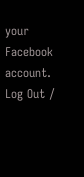your Facebook account. Log Out /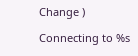Change )

Connecting to %s